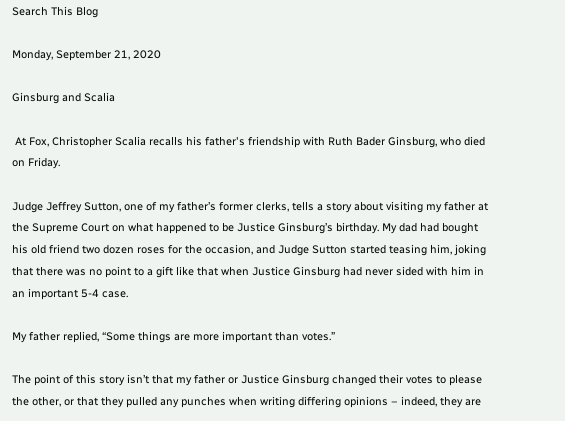Search This Blog

Monday, September 21, 2020

Ginsburg and Scalia

 At Fox, Christopher Scalia recalls his father's friendship with Ruth Bader Ginsburg, who died on Friday.

Judge Jeffrey Sutton, one of my father’s former clerks, tells a story about visiting my father at the Supreme Court on what happened to be Justice Ginsburg’s birthday. My dad had bought his old friend two dozen roses for the occasion, and Judge Sutton started teasing him, joking that there was no point to a gift like that when Justice Ginsburg had never sided with him in an important 5-4 case.

My father replied, “Some things are more important than votes.”

The point of this story isn’t that my father or Justice Ginsburg changed their votes to please the other, or that they pulled any punches when writing differing opinions – indeed, they are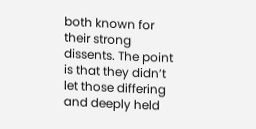both known for their strong dissents. The point is that they didn’t let those differing and deeply held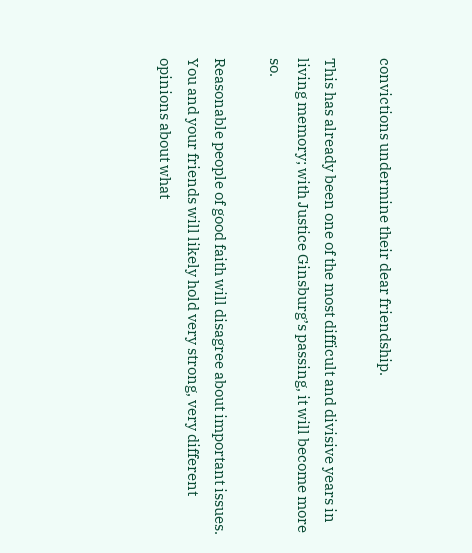convictions undermine their dear friendship.

This has already been one of the most difficult and divisive years in living memory; with Justice Ginsburg’s passing, it will become more so.

Reasonable people of good faith will disagree about important issues. You and your friends will likely hold very strong, very different opinions about what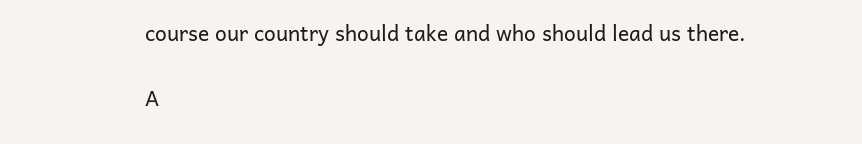course our country should take and who should lead us there.

A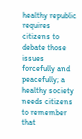healthy republic requires citizens to debate those issues forcefully and peacefully; a healthy society needs citizens to remember that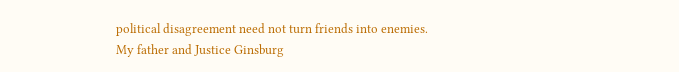political disagreement need not turn friends into enemies. My father and Justice Ginsburg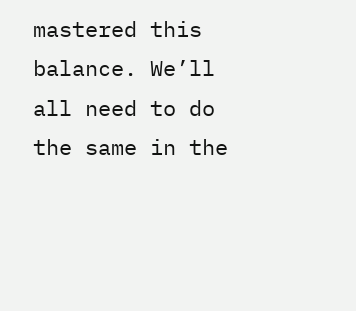mastered this balance. We’ll all need to do the same in the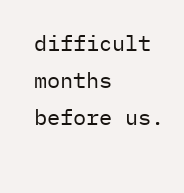difficult months before us.